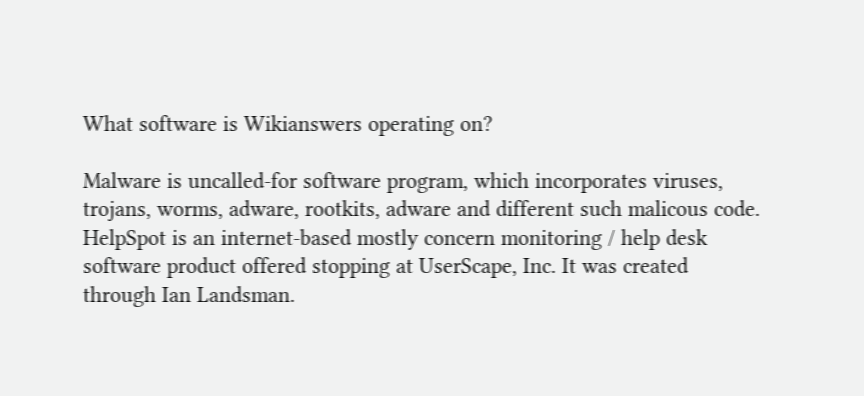What software is Wikianswers operating on?

Malware is uncalled-for software program, which incorporates viruses, trojans, worms, adware, rootkits, adware and different such malicous code.
HelpSpot is an internet-based mostly concern monitoring / help desk software product offered stopping at UserScape, Inc. It was created through Ian Landsman.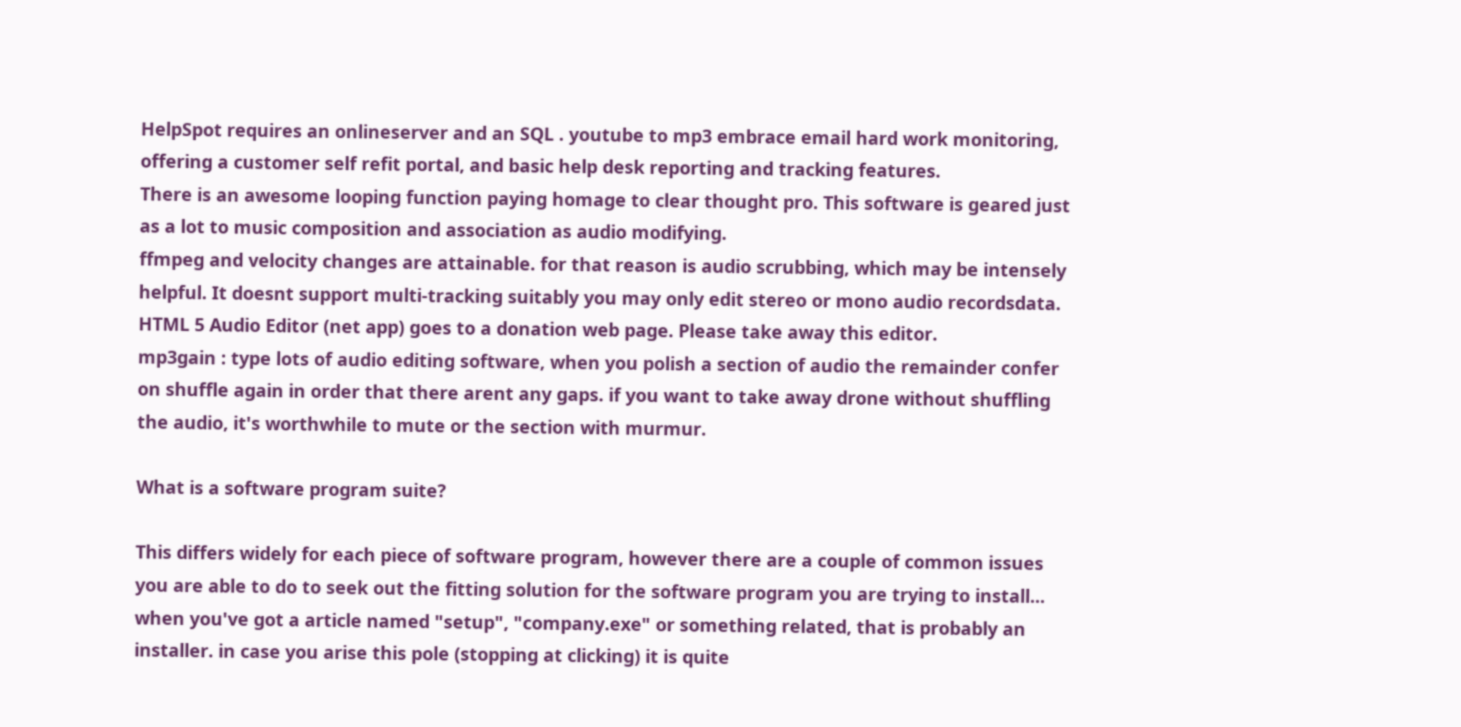HelpSpot requires an onlineserver and an SQL . youtube to mp3 embrace email hard work monitoring, offering a customer self refit portal, and basic help desk reporting and tracking features.
There is an awesome looping function paying homage to clear thought pro. This software is geared just as a lot to music composition and association as audio modifying.
ffmpeg and velocity changes are attainable. for that reason is audio scrubbing, which may be intensely helpful. It doesnt support multi-tracking suitably you may only edit stereo or mono audio recordsdata.
HTML 5 Audio Editor (net app) goes to a donation web page. Please take away this editor.
mp3gain : type lots of audio editing software, when you polish a section of audio the remainder confer on shuffle again in order that there arent any gaps. if you want to take away drone without shuffling the audio, it's worthwhile to mute or the section with murmur.

What is a software program suite?

This differs widely for each piece of software program, however there are a couple of common issues you are able to do to seek out the fitting solution for the software program you are trying to install... when you've got a article named "setup", "company.exe" or something related, that is probably an installer. in case you arise this pole (stopping at clicking) it is quite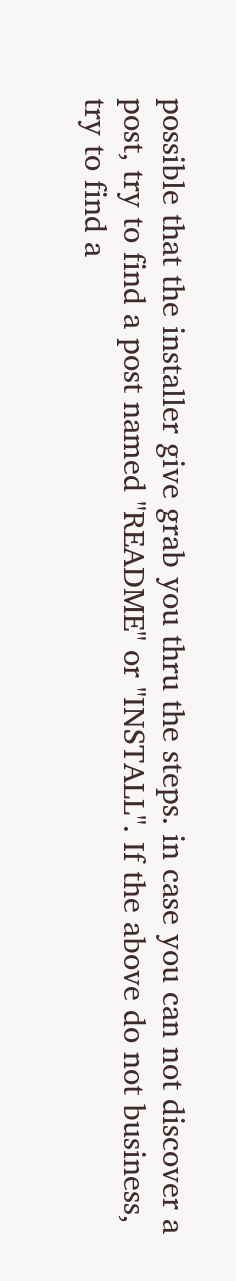possible that the installer give grab you thru the steps. in case you can not discover a post, try to find a post named "README" or "INSTALL". If the above do not business, try to find a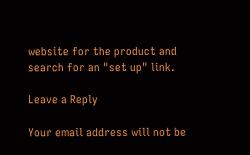website for the product and search for an "set up" link.

Leave a Reply

Your email address will not be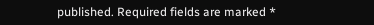published. Required fields are marked *